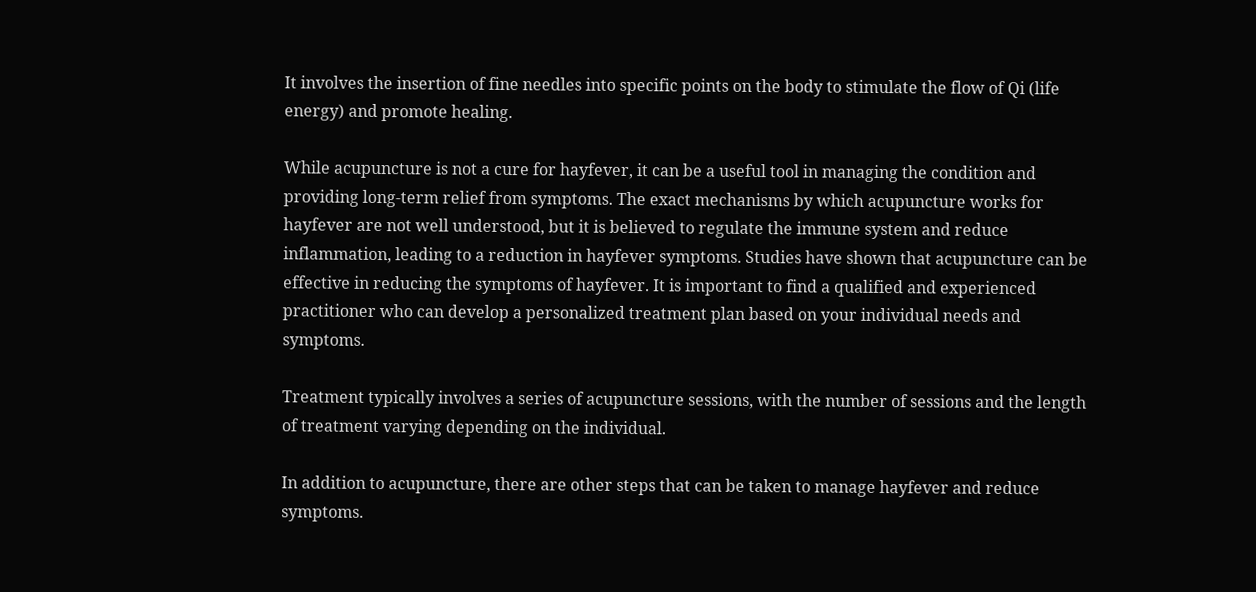It involves the insertion of fine needles into specific points on the body to stimulate the flow of Qi (life energy) and promote healing.

While acupuncture is not a cure for hayfever, it can be a useful tool in managing the condition and providing long-term relief from symptoms. The exact mechanisms by which acupuncture works for hayfever are not well understood, but it is believed to regulate the immune system and reduce inflammation, leading to a reduction in hayfever symptoms. Studies have shown that acupuncture can be effective in reducing the symptoms of hayfever. It is important to find a qualified and experienced practitioner who can develop a personalized treatment plan based on your individual needs and symptoms.

Treatment typically involves a series of acupuncture sessions, with the number of sessions and the length of treatment varying depending on the individual.

In addition to acupuncture, there are other steps that can be taken to manage hayfever and reduce symptoms.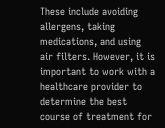These include avoiding allergens, taking medications, and using air filters. However, it is important to work with a healthcare provider to determine the best course of treatment for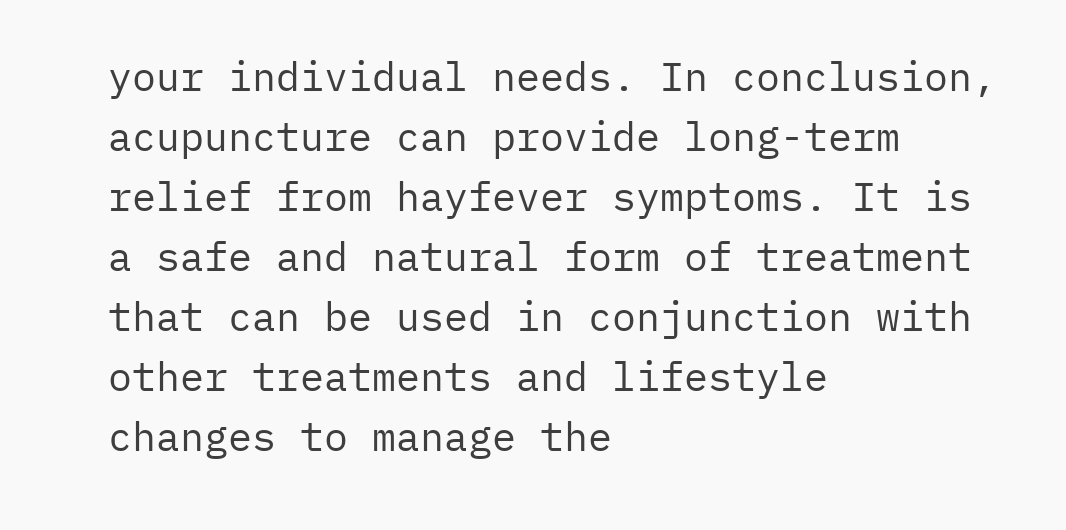your individual needs. In conclusion, acupuncture can provide long-term relief from hayfever symptoms. It is a safe and natural form of treatment that can be used in conjunction with other treatments and lifestyle changes to manage the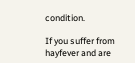condition.

If you suffer from hayfever and are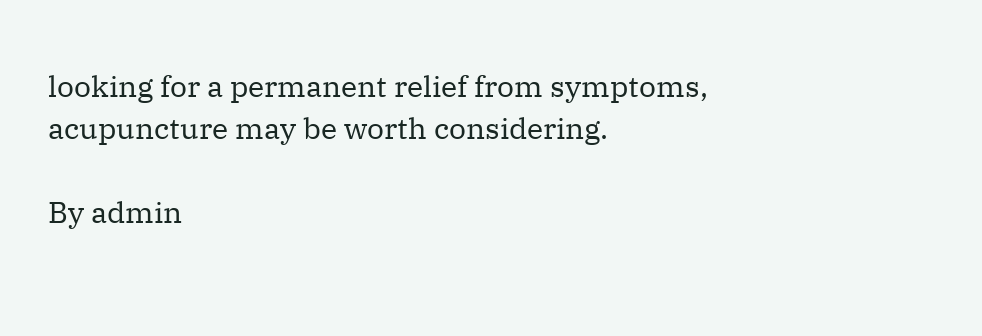looking for a permanent relief from symptoms, acupuncture may be worth considering.

By admin